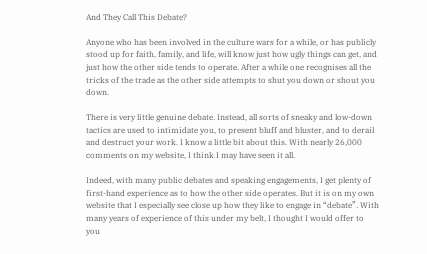And They Call This Debate?

Anyone who has been involved in the culture wars for a while, or has publicly stood up for faith, family, and life, will know just how ugly things can get, and just how the other side tends to operate. After a while one recognises all the tricks of the trade as the other side attempts to shut you down or shout you down.

There is very little genuine debate. Instead, all sorts of sneaky and low-down tactics are used to intimidate you, to present bluff and bluster, and to derail and destruct your work. I know a little bit about this. With nearly 26,000 comments on my website, I think I may have seen it all.

Indeed, with many public debates and speaking engagements, I get plenty of first-hand experience as to how the other side operates. But it is on my own website that I especially see close up how they like to engage in “debate”. With many years of experience of this under my belt, I thought I would offer to you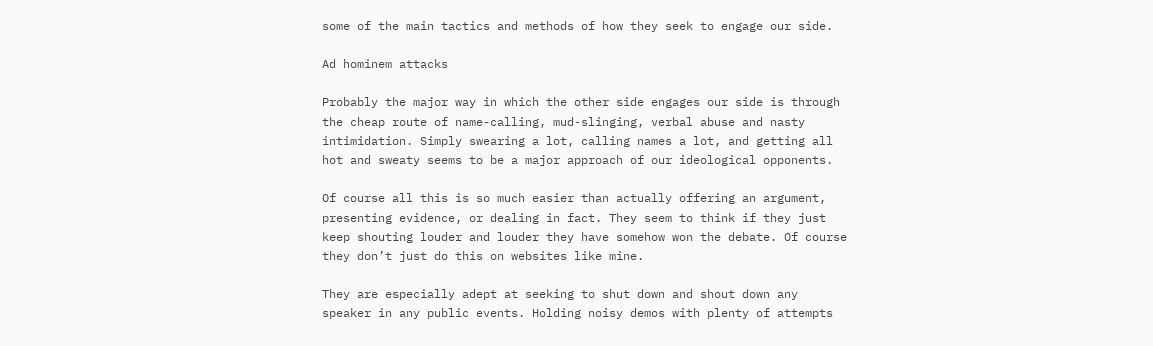some of the main tactics and methods of how they seek to engage our side.

Ad hominem attacks

Probably the major way in which the other side engages our side is through the cheap route of name-calling, mud-slinging, verbal abuse and nasty intimidation. Simply swearing a lot, calling names a lot, and getting all hot and sweaty seems to be a major approach of our ideological opponents.

Of course all this is so much easier than actually offering an argument, presenting evidence, or dealing in fact. They seem to think if they just keep shouting louder and louder they have somehow won the debate. Of course they don’t just do this on websites like mine.

They are especially adept at seeking to shut down and shout down any speaker in any public events. Holding noisy demos with plenty of attempts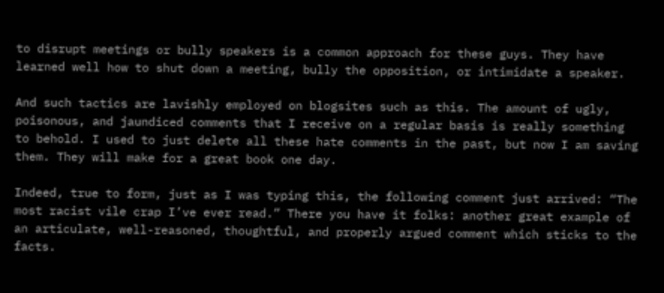to disrupt meetings or bully speakers is a common approach for these guys. They have learned well how to shut down a meeting, bully the opposition, or intimidate a speaker.

And such tactics are lavishly employed on blogsites such as this. The amount of ugly, poisonous, and jaundiced comments that I receive on a regular basis is really something to behold. I used to just delete all these hate comments in the past, but now I am saving them. They will make for a great book one day.

Indeed, true to form, just as I was typing this, the following comment just arrived: “The most racist vile crap I’ve ever read.” There you have it folks: another great example of an articulate, well-reasoned, thoughtful, and properly argued comment which sticks to the facts.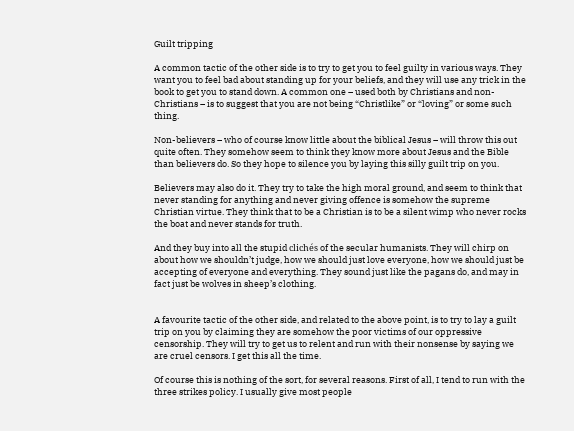Guilt tripping

A common tactic of the other side is to try to get you to feel guilty in various ways. They want you to feel bad about standing up for your beliefs, and they will use any trick in the book to get you to stand down. A common one – used both by Christians and non-Christians – is to suggest that you are not being “Christlike” or “loving” or some such thing.

Non-believers – who of course know little about the biblical Jesus – will throw this out quite often. They somehow seem to think they know more about Jesus and the Bible than believers do. So they hope to silence you by laying this silly guilt trip on you.

Believers may also do it. They try to take the high moral ground, and seem to think that never standing for anything and never giving offence is somehow the supreme Christian virtue. They think that to be a Christian is to be a silent wimp who never rocks the boat and never stands for truth.

And they buy into all the stupid clichés of the secular humanists. They will chirp on about how we shouldn’t judge, how we should just love everyone, how we should just be accepting of everyone and everything. They sound just like the pagans do, and may in fact just be wolves in sheep’s clothing.


A favourite tactic of the other side, and related to the above point, is to try to lay a guilt trip on you by claiming they are somehow the poor victims of our oppressive censorship. They will try to get us to relent and run with their nonsense by saying we are cruel censors. I get this all the time.

Of course this is nothing of the sort, for several reasons. First of all, I tend to run with the three strikes policy. I usually give most people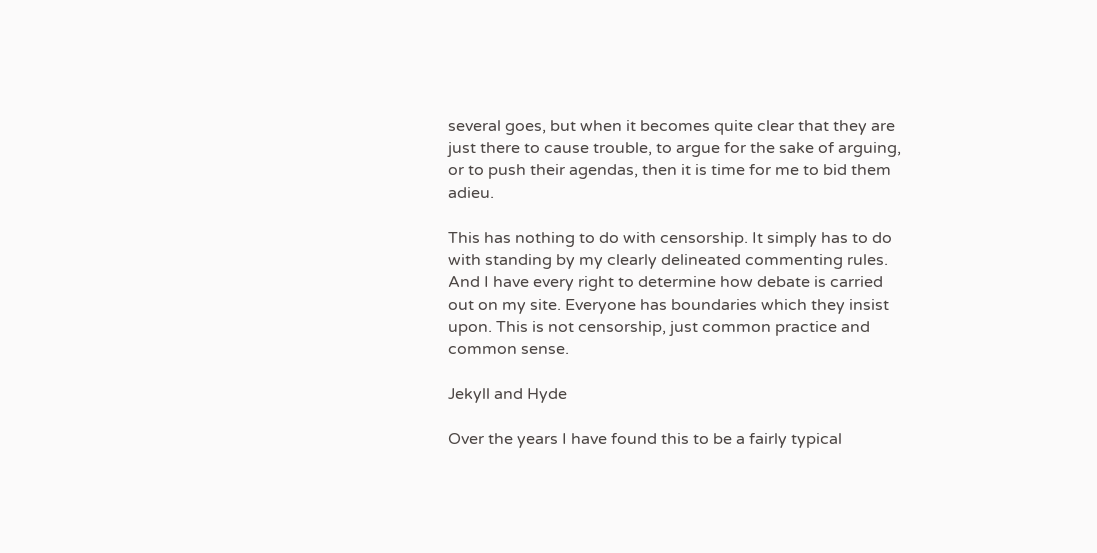several goes, but when it becomes quite clear that they are just there to cause trouble, to argue for the sake of arguing, or to push their agendas, then it is time for me to bid them adieu.

This has nothing to do with censorship. It simply has to do with standing by my clearly delineated commenting rules. And I have every right to determine how debate is carried out on my site. Everyone has boundaries which they insist upon. This is not censorship, just common practice and common sense.

Jekyll and Hyde

Over the years I have found this to be a fairly typical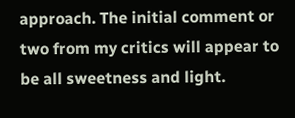approach. The initial comment or two from my critics will appear to be all sweetness and light.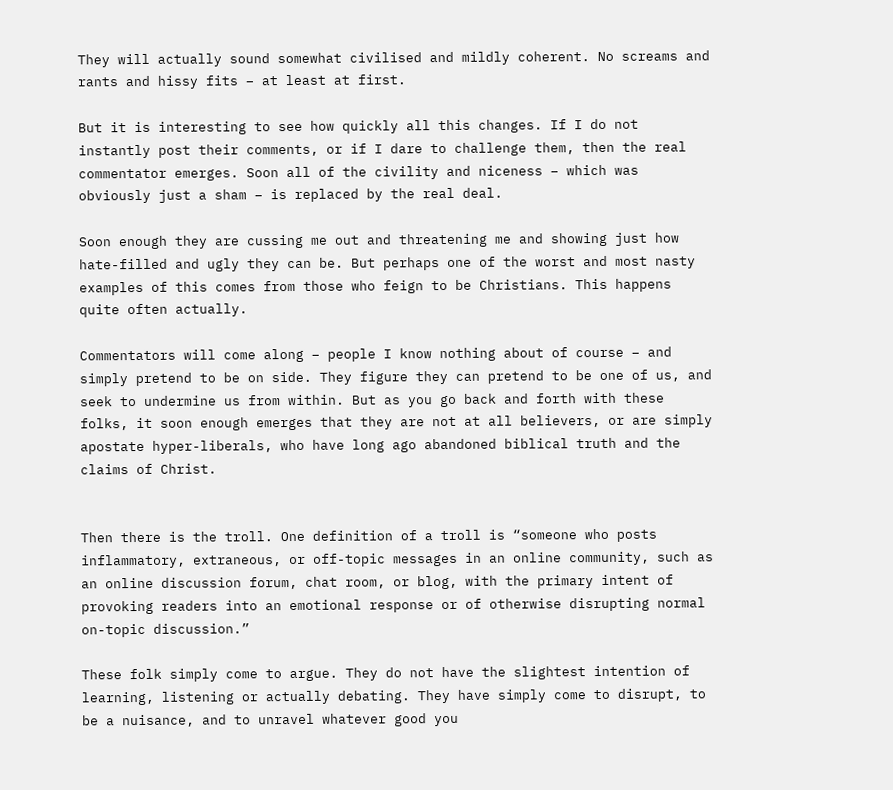They will actually sound somewhat civilised and mildly coherent. No screams and rants and hissy fits – at least at first.

But it is interesting to see how quickly all this changes. If I do not instantly post their comments, or if I dare to challenge them, then the real commentator emerges. Soon all of the civility and niceness – which was obviously just a sham – is replaced by the real deal.

Soon enough they are cussing me out and threatening me and showing just how hate-filled and ugly they can be. But perhaps one of the worst and most nasty examples of this comes from those who feign to be Christians. This happens quite often actually.

Commentators will come along – people I know nothing about of course – and simply pretend to be on side. They figure they can pretend to be one of us, and seek to undermine us from within. But as you go back and forth with these folks, it soon enough emerges that they are not at all believers, or are simply apostate hyper-liberals, who have long ago abandoned biblical truth and the claims of Christ.


Then there is the troll. One definition of a troll is “someone who posts inflammatory, extraneous, or off-topic messages in an online community, such as an online discussion forum, chat room, or blog, with the primary intent of provoking readers into an emotional response or of otherwise disrupting normal on-topic discussion.”

These folk simply come to argue. They do not have the slightest intention of learning, listening or actually debating. They have simply come to disrupt, to be a nuisance, and to unravel whatever good you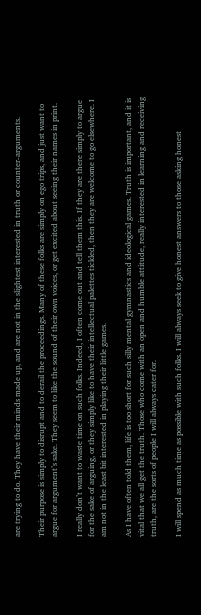are trying to do. They have their minds made up, and are not in the slightest interested in truth or counter-arguments.

Their purpose is simply to disrupt and to derail the proceedings. Many of these folks are simply on ego trips, and just want to argue for argument’s sake. They seem to like the sound of their own voices, or get excited about seeing their names in print.

I really don’t want to waste time on such folks. Indeed, I often come out and tell them this. If they are there simply to argue for the sake of arguing, or they simply like to have their intellectual palettes tickled, then they are welcome to go elsewhere. I am not in the least bit interested in playing their little games.

As I have often told them, life is too short for such silly mental gymnastics and ideological games. Truth is important, and it is vital that we all get the truth. Those who come with an open and humble attitude, really interested in learning and receiving truth, are the sorts of people I will always cater for.

I will spend as much time as possible with such folks. I will always seek to give honest answers to those asking honest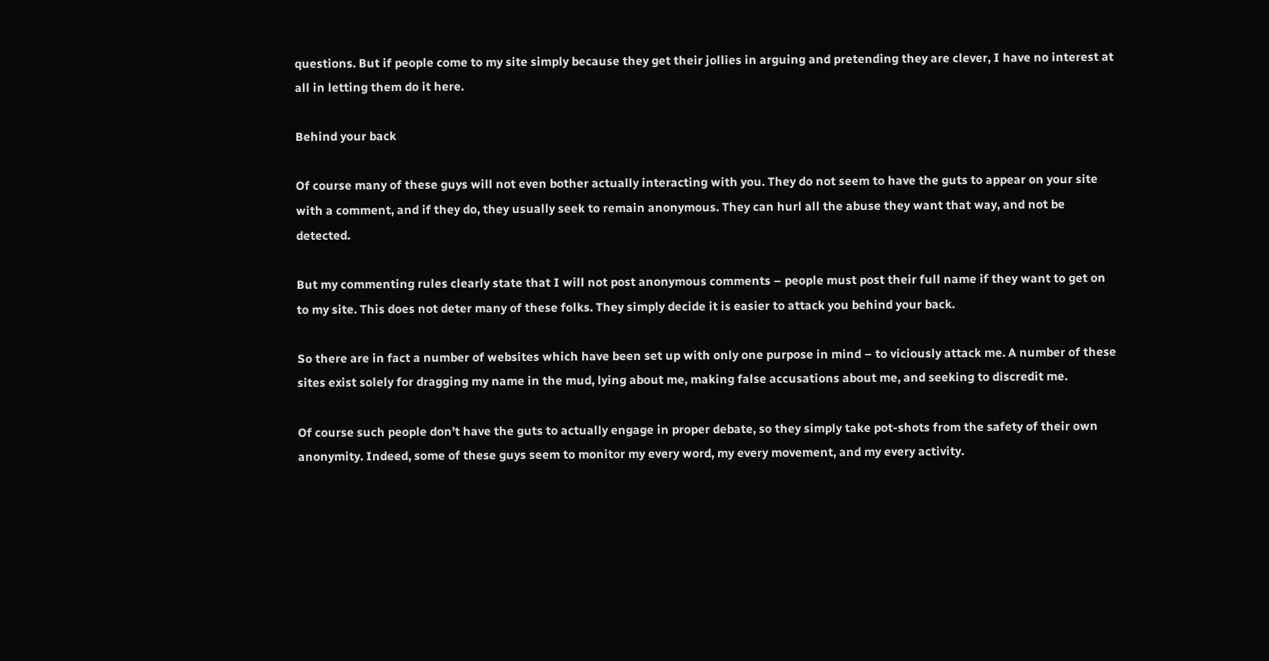questions. But if people come to my site simply because they get their jollies in arguing and pretending they are clever, I have no interest at all in letting them do it here.

Behind your back

Of course many of these guys will not even bother actually interacting with you. They do not seem to have the guts to appear on your site with a comment, and if they do, they usually seek to remain anonymous. They can hurl all the abuse they want that way, and not be detected.

But my commenting rules clearly state that I will not post anonymous comments – people must post their full name if they want to get on to my site. This does not deter many of these folks. They simply decide it is easier to attack you behind your back.

So there are in fact a number of websites which have been set up with only one purpose in mind – to viciously attack me. A number of these sites exist solely for dragging my name in the mud, lying about me, making false accusations about me, and seeking to discredit me.

Of course such people don’t have the guts to actually engage in proper debate, so they simply take pot-shots from the safety of their own anonymity. Indeed, some of these guys seem to monitor my every word, my every movement, and my every activity.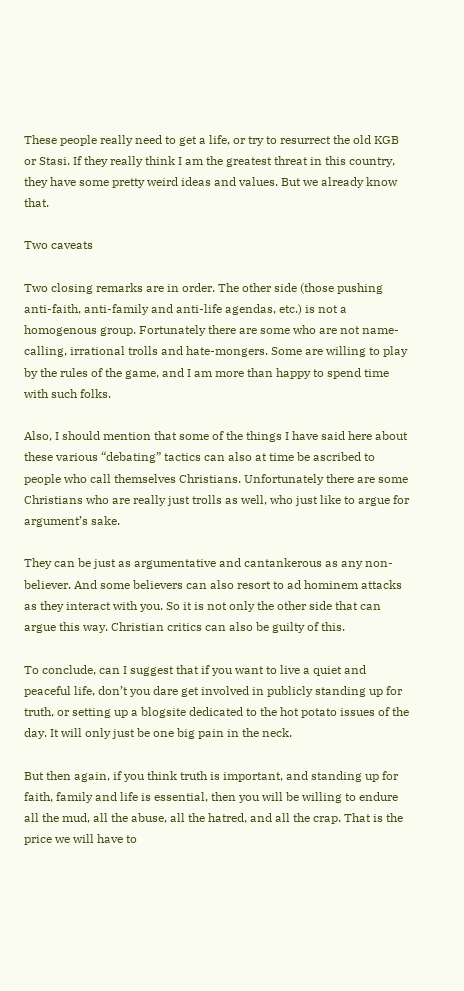These people really need to get a life, or try to resurrect the old KGB or Stasi. If they really think I am the greatest threat in this country, they have some pretty weird ideas and values. But we already know that.

Two caveats

Two closing remarks are in order. The other side (those pushing anti-faith, anti-family and anti-life agendas, etc.) is not a homogenous group. Fortunately there are some who are not name-calling, irrational trolls and hate-mongers. Some are willing to play by the rules of the game, and I am more than happy to spend time with such folks.

Also, I should mention that some of the things I have said here about these various “debating” tactics can also at time be ascribed to people who call themselves Christians. Unfortunately there are some Christians who are really just trolls as well, who just like to argue for argument’s sake.

They can be just as argumentative and cantankerous as any non-believer. And some believers can also resort to ad hominem attacks as they interact with you. So it is not only the other side that can argue this way. Christian critics can also be guilty of this.

To conclude, can I suggest that if you want to live a quiet and peaceful life, don’t you dare get involved in publicly standing up for truth, or setting up a blogsite dedicated to the hot potato issues of the day. It will only just be one big pain in the neck.

But then again, if you think truth is important, and standing up for faith, family and life is essential, then you will be willing to endure all the mud, all the abuse, all the hatred, and all the crap. That is the price we will have to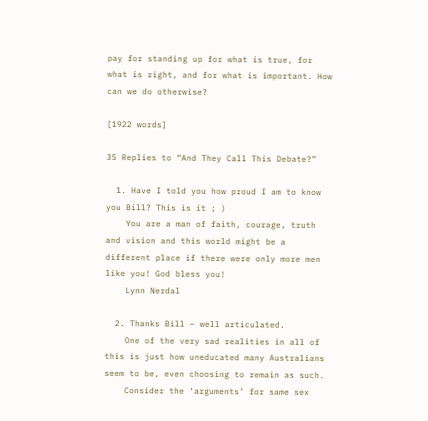pay for standing up for what is true, for what is right, and for what is important. How can we do otherwise?

[1922 words]

35 Replies to “And They Call This Debate?”

  1. Have I told you how proud I am to know you Bill? This is it ; )
    You are a man of faith, courage, truth and vision and this world might be a different place if there were only more men like you! God bless you!
    Lynn Nerdal

  2. Thanks Bill – well articulated.
    One of the very sad realities in all of this is just how uneducated many Australians seem to be, even choosing to remain as such.
    Consider the ‘arguments’ for same sex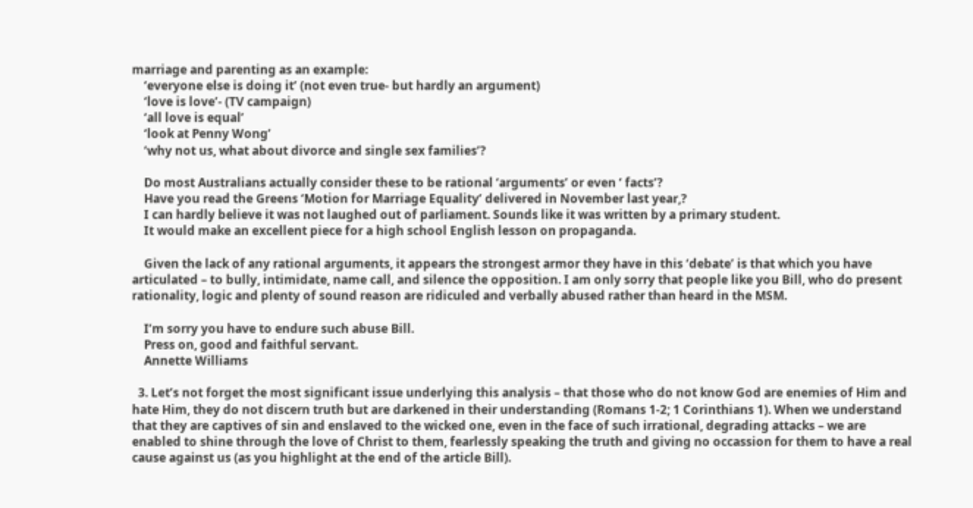marriage and parenting as an example:
    ‘everyone else is doing it’ (not even true- but hardly an argument)
    ‘love is love’- (TV campaign)
    ‘all love is equal’
    ‘look at Penny Wong’
    ‘why not us, what about divorce and single sex families’?

    Do most Australians actually consider these to be rational ‘arguments’ or even ‘ facts’?
    Have you read the Greens ‘Motion for Marriage Equality’ delivered in November last year,?
    I can hardly believe it was not laughed out of parliament. Sounds like it was written by a primary student.
    It would make an excellent piece for a high school English lesson on propaganda.

    Given the lack of any rational arguments, it appears the strongest armor they have in this ‘debate’ is that which you have articulated – to bully, intimidate, name call, and silence the opposition. I am only sorry that people like you Bill, who do present rationality, logic and plenty of sound reason are ridiculed and verbally abused rather than heard in the MSM.

    I’m sorry you have to endure such abuse Bill.
    Press on, good and faithful servant.
    Annette Williams

  3. Let’s not forget the most significant issue underlying this analysis – that those who do not know God are enemies of Him and hate Him, they do not discern truth but are darkened in their understanding (Romans 1-2; 1 Corinthians 1). When we understand that they are captives of sin and enslaved to the wicked one, even in the face of such irrational, degrading attacks – we are enabled to shine through the love of Christ to them, fearlessly speaking the truth and giving no occassion for them to have a real cause against us (as you highlight at the end of the article Bill).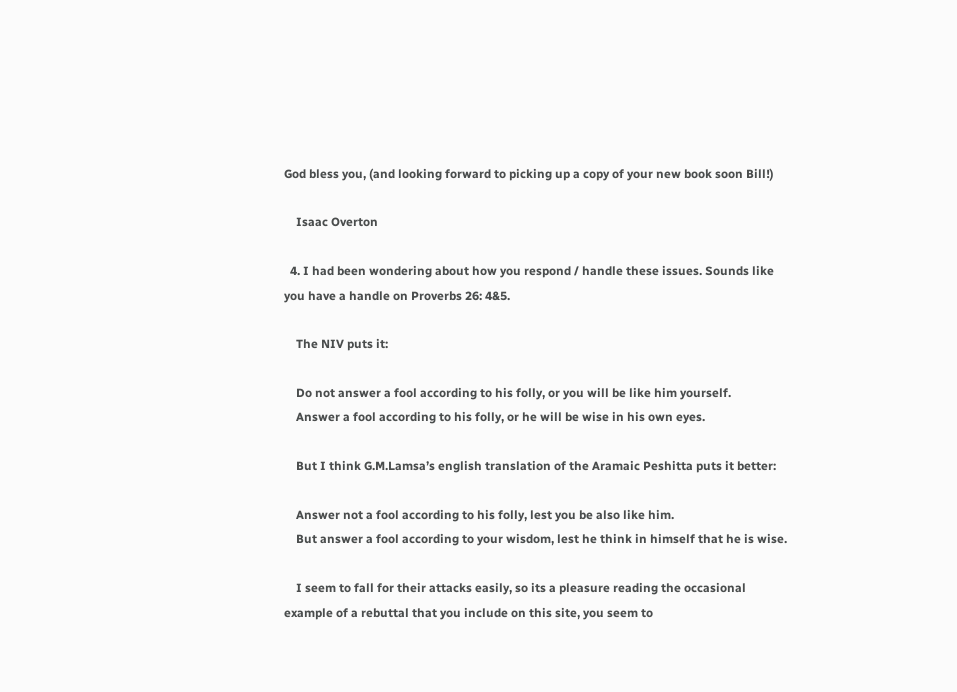God bless you, (and looking forward to picking up a copy of your new book soon Bill!)

    Isaac Overton

  4. I had been wondering about how you respond / handle these issues. Sounds like you have a handle on Proverbs 26: 4&5.

    The NIV puts it:

    Do not answer a fool according to his folly, or you will be like him yourself.
    Answer a fool according to his folly, or he will be wise in his own eyes.

    But I think G.M.Lamsa’s english translation of the Aramaic Peshitta puts it better:

    Answer not a fool according to his folly, lest you be also like him.
    But answer a fool according to your wisdom, lest he think in himself that he is wise.

    I seem to fall for their attacks easily, so its a pleasure reading the occasional example of a rebuttal that you include on this site, you seem to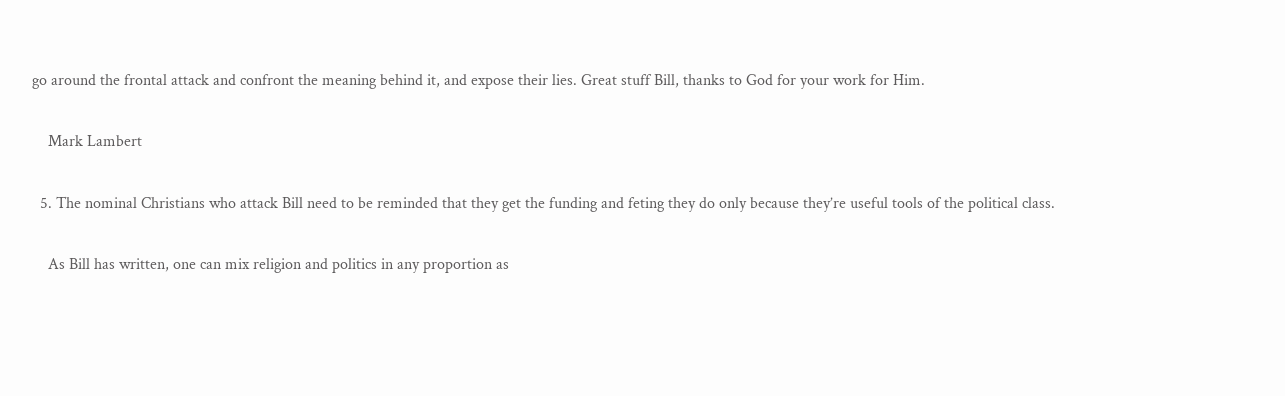go around the frontal attack and confront the meaning behind it, and expose their lies. Great stuff Bill, thanks to God for your work for Him.

    Mark Lambert

  5. The nominal Christians who attack Bill need to be reminded that they get the funding and feting they do only because they’re useful tools of the political class.

    As Bill has written, one can mix religion and politics in any proportion as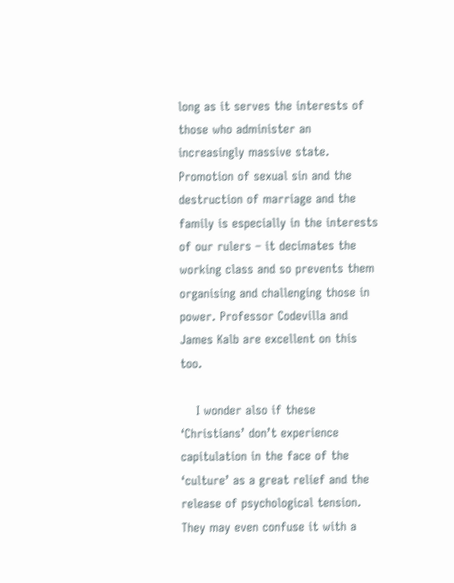long as it serves the interests of those who administer an increasingly massive state. Promotion of sexual sin and the destruction of marriage and the family is especially in the interests of our rulers – it decimates the working class and so prevents them organising and challenging those in power. Professor Codevilla and James Kalb are excellent on this too.

    I wonder also if these ‘Christians’ don’t experience capitulation in the face of the ‘culture’ as a great relief and the release of psychological tension. They may even confuse it with a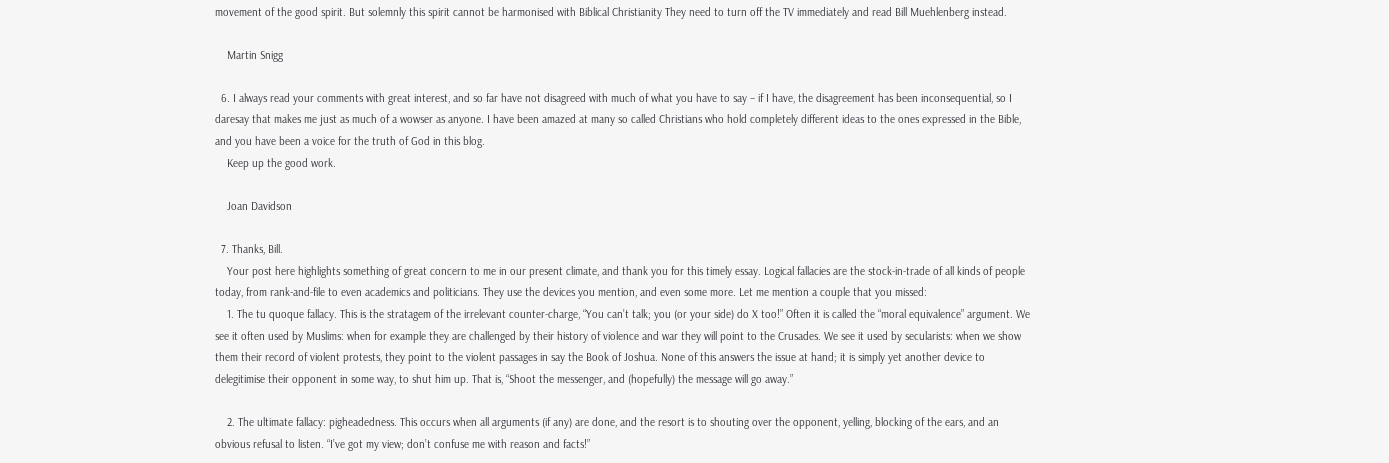movement of the good spirit. But solemnly this spirit cannot be harmonised with Biblical Christianity They need to turn off the TV immediately and read Bill Muehlenberg instead.

    Martin Snigg

  6. I always read your comments with great interest, and so far have not disagreed with much of what you have to say – if I have, the disagreement has been inconsequential, so I daresay that makes me just as much of a wowser as anyone. I have been amazed at many so called Christians who hold completely different ideas to the ones expressed in the Bible, and you have been a voice for the truth of God in this blog.
    Keep up the good work.

    Joan Davidson

  7. Thanks, Bill.
    Your post here highlights something of great concern to me in our present climate, and thank you for this timely essay. Logical fallacies are the stock-in-trade of all kinds of people today, from rank-and-file to even academics and politicians. They use the devices you mention, and even some more. Let me mention a couple that you missed:
    1. The tu quoque fallacy. This is the stratagem of the irrelevant counter-charge, “You can’t talk; you (or your side) do X too!” Often it is called the “moral equivalence” argument. We see it often used by Muslims: when for example they are challenged by their history of violence and war they will point to the Crusades. We see it used by secularists: when we show them their record of violent protests, they point to the violent passages in say the Book of Joshua. None of this answers the issue at hand; it is simply yet another device to delegitimise their opponent in some way, to shut him up. That is, “Shoot the messenger, and (hopefully) the message will go away.”

    2. The ultimate fallacy: pigheadedness. This occurs when all arguments (if any) are done, and the resort is to shouting over the opponent, yelling, blocking of the ears, and an obvious refusal to listen. “I’ve got my view; don’t confuse me with reason and facts!”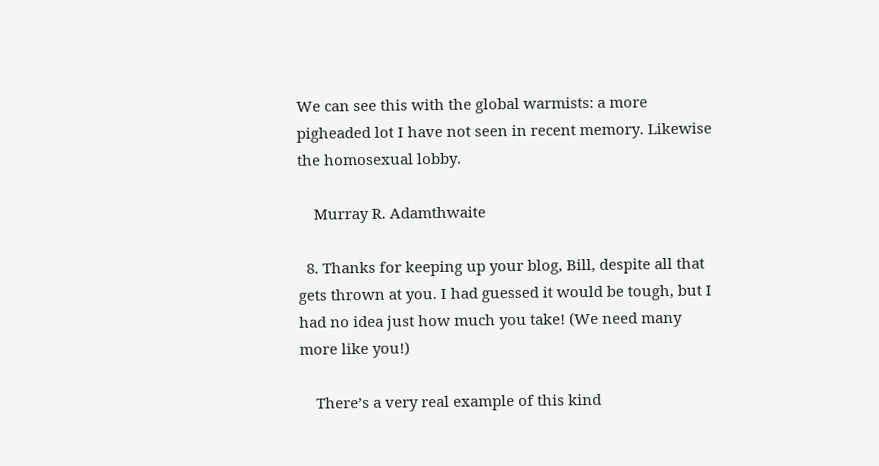We can see this with the global warmists: a more pigheaded lot I have not seen in recent memory. Likewise the homosexual lobby.

    Murray R. Adamthwaite

  8. Thanks for keeping up your blog, Bill, despite all that gets thrown at you. I had guessed it would be tough, but I had no idea just how much you take! (We need many more like you!)

    There’s a very real example of this kind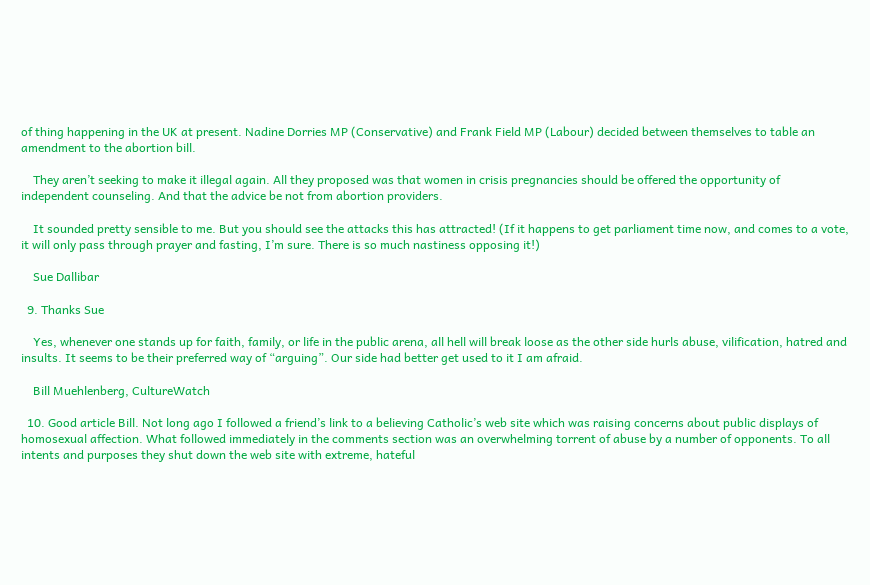of thing happening in the UK at present. Nadine Dorries MP (Conservative) and Frank Field MP (Labour) decided between themselves to table an amendment to the abortion bill.

    They aren’t seeking to make it illegal again. All they proposed was that women in crisis pregnancies should be offered the opportunity of independent counseling. And that the advice be not from abortion providers.

    It sounded pretty sensible to me. But you should see the attacks this has attracted! (If it happens to get parliament time now, and comes to a vote, it will only pass through prayer and fasting, I’m sure. There is so much nastiness opposing it!)

    Sue Dallibar

  9. Thanks Sue

    Yes, whenever one stands up for faith, family, or life in the public arena, all hell will break loose as the other side hurls abuse, vilification, hatred and insults. It seems to be their preferred way of “arguing”. Our side had better get used to it I am afraid.

    Bill Muehlenberg, CultureWatch

  10. Good article Bill. Not long ago I followed a friend’s link to a believing Catholic’s web site which was raising concerns about public displays of homosexual affection. What followed immediately in the comments section was an overwhelming torrent of abuse by a number of opponents. To all intents and purposes they shut down the web site with extreme, hateful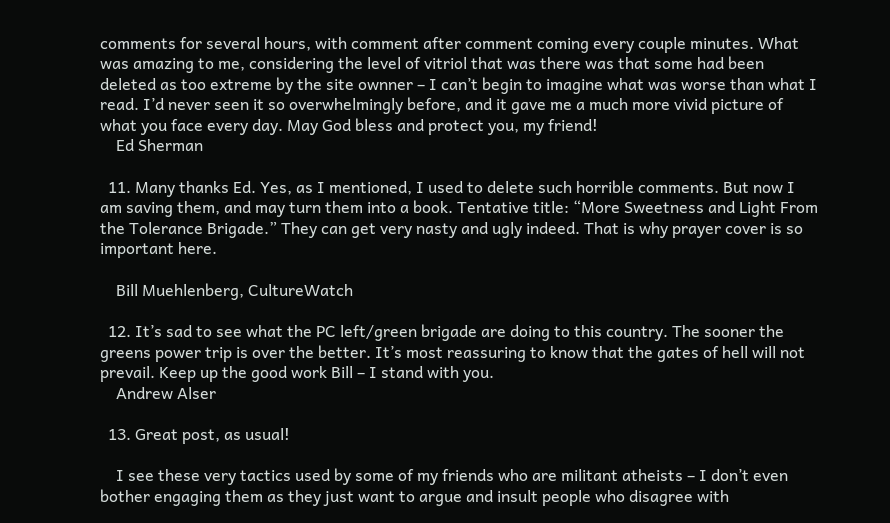comments for several hours, with comment after comment coming every couple minutes. What was amazing to me, considering the level of vitriol that was there was that some had been deleted as too extreme by the site ownner – I can’t begin to imagine what was worse than what I read. I’d never seen it so overwhelmingly before, and it gave me a much more vivid picture of what you face every day. May God bless and protect you, my friend!
    Ed Sherman

  11. Many thanks Ed. Yes, as I mentioned, I used to delete such horrible comments. But now I am saving them, and may turn them into a book. Tentative title: “More Sweetness and Light From the Tolerance Brigade.” They can get very nasty and ugly indeed. That is why prayer cover is so important here.

    Bill Muehlenberg, CultureWatch

  12. It’s sad to see what the PC left/green brigade are doing to this country. The sooner the greens power trip is over the better. It’s most reassuring to know that the gates of hell will not prevail. Keep up the good work Bill – I stand with you.
    Andrew Alser

  13. Great post, as usual!

    I see these very tactics used by some of my friends who are militant atheists – I don’t even bother engaging them as they just want to argue and insult people who disagree with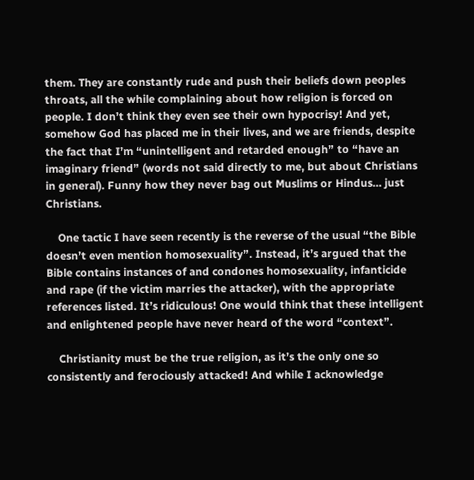them. They are constantly rude and push their beliefs down peoples throats, all the while complaining about how religion is forced on people. I don’t think they even see their own hypocrisy! And yet, somehow God has placed me in their lives, and we are friends, despite the fact that I’m “unintelligent and retarded enough” to “have an imaginary friend” (words not said directly to me, but about Christians in general). Funny how they never bag out Muslims or Hindus… just Christians.

    One tactic I have seen recently is the reverse of the usual “the Bible doesn’t even mention homosexuality”. Instead, it’s argued that the Bible contains instances of and condones homosexuality, infanticide and rape (if the victim marries the attacker), with the appropriate references listed. It’s ridiculous! One would think that these intelligent and enlightened people have never heard of the word “context”.

    Christianity must be the true religion, as it’s the only one so consistently and ferociously attacked! And while I acknowledge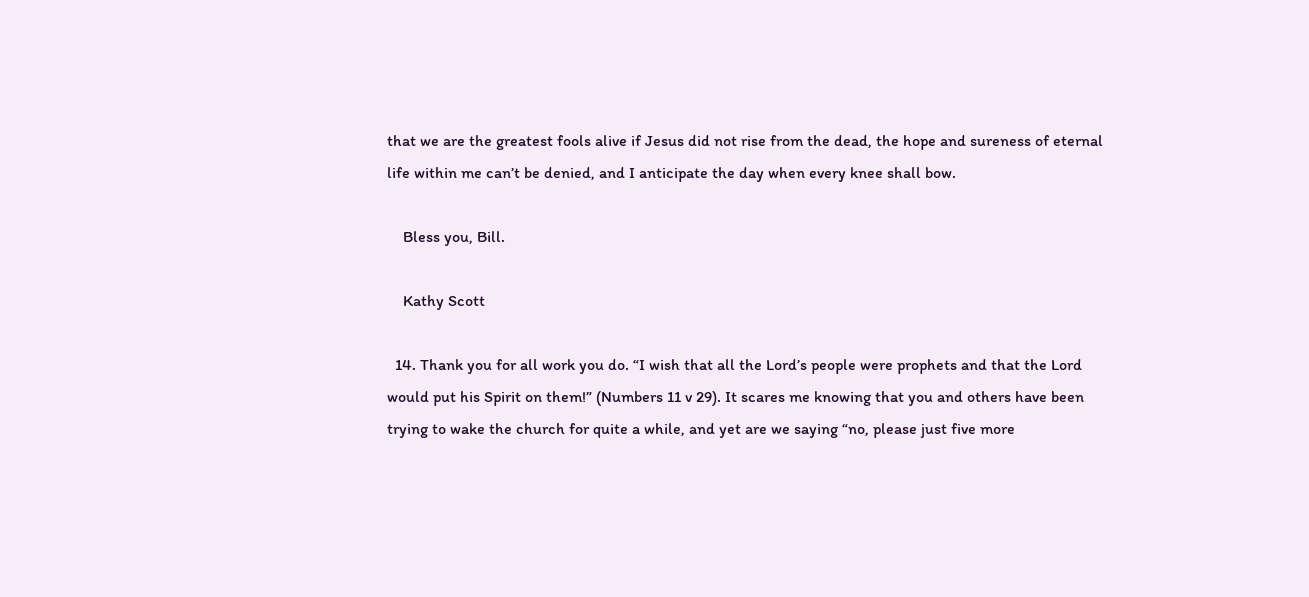that we are the greatest fools alive if Jesus did not rise from the dead, the hope and sureness of eternal life within me can’t be denied, and I anticipate the day when every knee shall bow.

    Bless you, Bill.

    Kathy Scott

  14. Thank you for all work you do. “I wish that all the Lord’s people were prophets and that the Lord would put his Spirit on them!” (Numbers 11 v 29). It scares me knowing that you and others have been trying to wake the church for quite a while, and yet are we saying “no, please just five more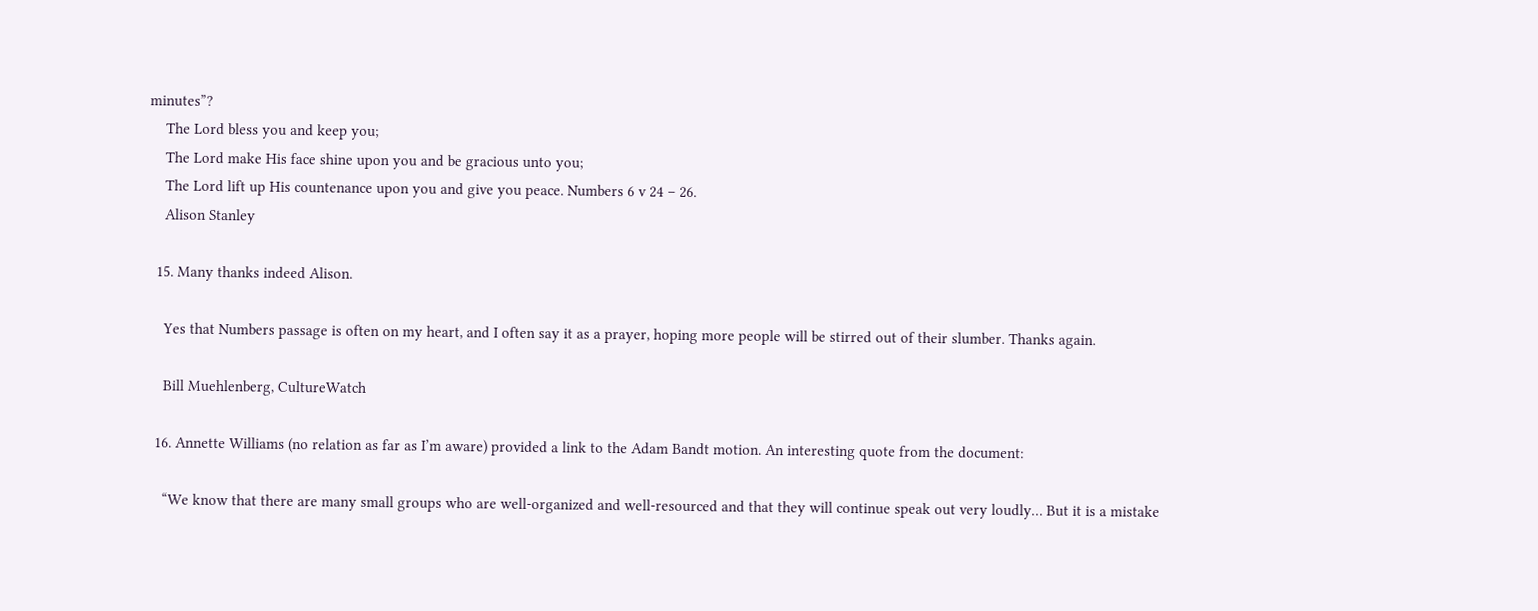minutes”?
    The Lord bless you and keep you;
    The Lord make His face shine upon you and be gracious unto you;
    The Lord lift up His countenance upon you and give you peace. Numbers 6 v 24 – 26.
    Alison Stanley

  15. Many thanks indeed Alison.

    Yes that Numbers passage is often on my heart, and I often say it as a prayer, hoping more people will be stirred out of their slumber. Thanks again.

    Bill Muehlenberg, CultureWatch

  16. Annette Williams (no relation as far as I’m aware) provided a link to the Adam Bandt motion. An interesting quote from the document:

    “We know that there are many small groups who are well-organized and well-resourced and that they will continue speak out very loudly… But it is a mistake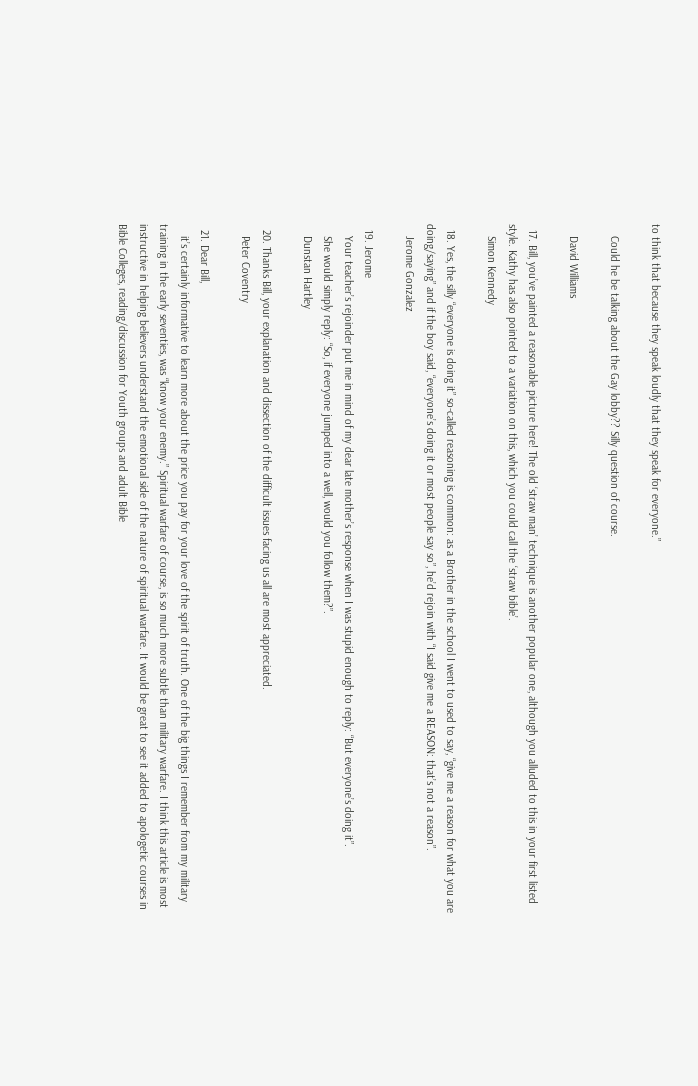to think that because they speak loudly that they speak for everyone.”

    Could he be talking about the Gay lobby?? Silly question of course.

    David Williams

  17. Bill, you’ve painted a reasonable picture here! The old ‘straw man’ technique is another popular one, although you alluded to this in your first listed style. Kathy has also pointed to a variation on this, which you could call the ‘straw bible’.
    Simon Kennedy

  18. Yes, the silly “everyone is doing it” so-called reasoning is common: as a Brother in the school I went to used to say, “give me a reason for what you are doing/saying” and if the boy said, “everyone’s doing it or most people say so”, he’d rejoin with “I said give me a REASON: that’s not a reason”.
    Jerome Gonzalez

  19. Jerome
    Your teacher’s rejoinder put me in mind of my dear late mother’s response when I was stupid enough to reply: “But everyone’s doing it”.
    She would simply reply: “So, if everyone jumped into a well, would you follow them?”.
    Dunstan Hartley

  20. Thanks Bill, your explanation and dissection of the difficult issues facing us all are most appreciated.
    Peter Coventry

  21. Dear Bill,
    it’s certainly informative to learn more about the price you pay for your love of the spirit of truth. One of the big things I remember from my military training in the early seventies, was “know your enemy.” Spiritual warfare of course, is so much more subtle than military warfare. I think this article is most instructive in helping believers understand the emotional side of the nature of spiritual warfare. It would be great to see it added to apologetic courses in Bible Colleges, reading/discussion for Youth groups and adult Bible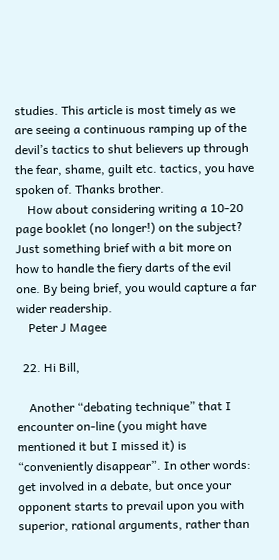studies. This article is most timely as we are seeing a continuous ramping up of the devil’s tactics to shut believers up through the fear, shame, guilt etc. tactics, you have spoken of. Thanks brother.
    How about considering writing a 10-20 page booklet (no longer!) on the subject? Just something brief with a bit more on how to handle the fiery darts of the evil one. By being brief, you would capture a far wider readership.
    Peter J Magee

  22. Hi Bill,

    Another “debating technique” that I encounter on-line (you might have mentioned it but I missed it) is “conveniently disappear”. In other words: get involved in a debate, but once your opponent starts to prevail upon you with superior, rational arguments, rather than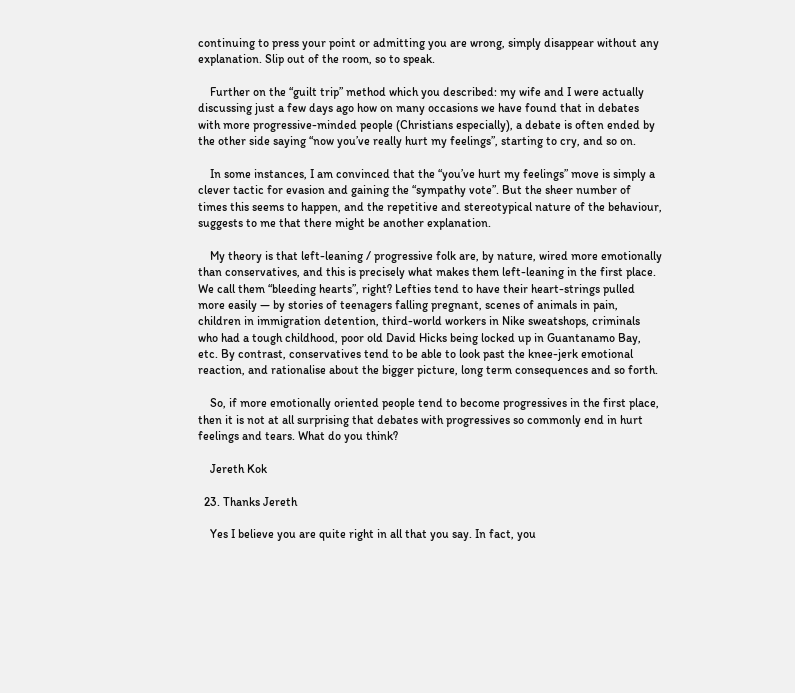continuing to press your point or admitting you are wrong, simply disappear without any explanation. Slip out of the room, so to speak.

    Further on the “guilt trip” method which you described: my wife and I were actually discussing just a few days ago how on many occasions we have found that in debates with more progressive-minded people (Christians especially), a debate is often ended by the other side saying “now you’ve really hurt my feelings”, starting to cry, and so on.

    In some instances, I am convinced that the “you’ve hurt my feelings” move is simply a clever tactic for evasion and gaining the “sympathy vote”. But the sheer number of times this seems to happen, and the repetitive and stereotypical nature of the behaviour, suggests to me that there might be another explanation.

    My theory is that left-leaning / progressive folk are, by nature, wired more emotionally than conservatives, and this is precisely what makes them left-leaning in the first place. We call them “bleeding hearts”, right? Lefties tend to have their heart-strings pulled more easily — by stories of teenagers falling pregnant, scenes of animals in pain, children in immigration detention, third-world workers in Nike sweatshops, criminals who had a tough childhood, poor old David Hicks being locked up in Guantanamo Bay, etc. By contrast, conservatives tend to be able to look past the knee-jerk emotional reaction, and rationalise about the bigger picture, long term consequences and so forth.

    So, if more emotionally oriented people tend to become progressives in the first place, then it is not at all surprising that debates with progressives so commonly end in hurt feelings and tears. What do you think?

    Jereth Kok

  23. Thanks Jereth

    Yes I believe you are quite right in all that you say. In fact, you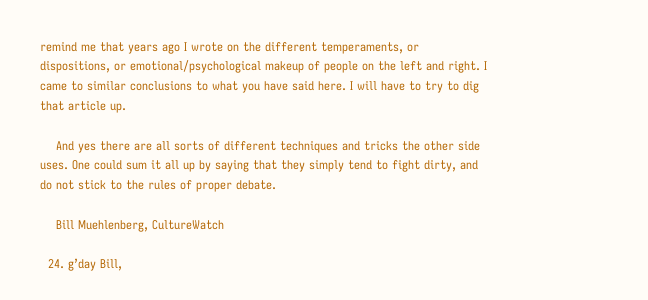remind me that years ago I wrote on the different temperaments, or dispositions, or emotional/psychological makeup of people on the left and right. I came to similar conclusions to what you have said here. I will have to try to dig that article up.

    And yes there are all sorts of different techniques and tricks the other side uses. One could sum it all up by saying that they simply tend to fight dirty, and do not stick to the rules of proper debate.

    Bill Muehlenberg, CultureWatch

  24. g’day Bill,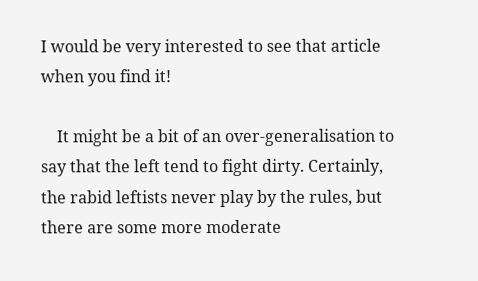I would be very interested to see that article when you find it!

    It might be a bit of an over-generalisation to say that the left tend to fight dirty. Certainly, the rabid leftists never play by the rules, but there are some more moderate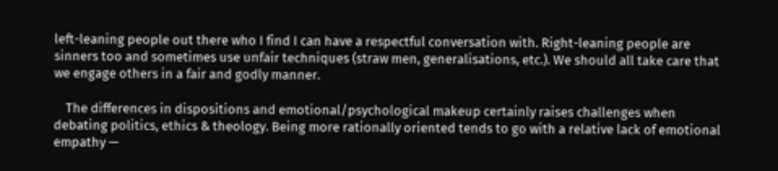left-leaning people out there who I find I can have a respectful conversation with. Right-leaning people are sinners too and sometimes use unfair techniques (straw men, generalisations, etc.). We should all take care that we engage others in a fair and godly manner.

    The differences in dispositions and emotional/psychological makeup certainly raises challenges when debating politics, ethics & theology. Being more rationally oriented tends to go with a relative lack of emotional empathy —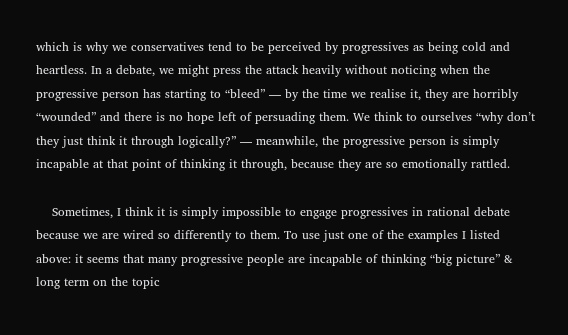which is why we conservatives tend to be perceived by progressives as being cold and heartless. In a debate, we might press the attack heavily without noticing when the progressive person has starting to “bleed” — by the time we realise it, they are horribly “wounded” and there is no hope left of persuading them. We think to ourselves “why don’t they just think it through logically?” — meanwhile, the progressive person is simply incapable at that point of thinking it through, because they are so emotionally rattled.

    Sometimes, I think it is simply impossible to engage progressives in rational debate because we are wired so differently to them. To use just one of the examples I listed above: it seems that many progressive people are incapable of thinking “big picture” & long term on the topic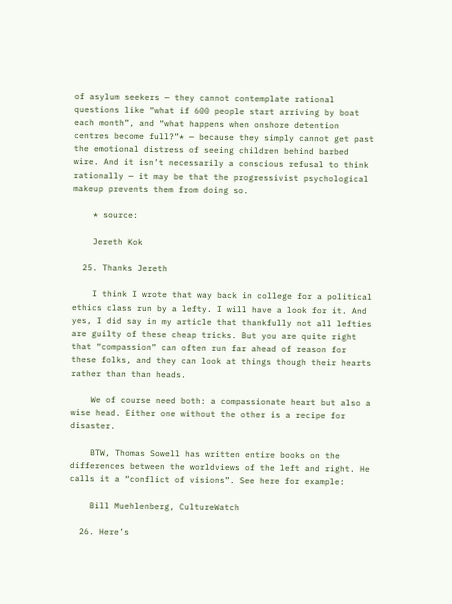of asylum seekers — they cannot contemplate rational questions like “what if 600 people start arriving by boat each month”, and “what happens when onshore detention centres become full?”* — because they simply cannot get past the emotional distress of seeing children behind barbed wire. And it isn’t necessarily a conscious refusal to think rationally — it may be that the progressivist psychological makeup prevents them from doing so.

    * source:

    Jereth Kok

  25. Thanks Jereth

    I think I wrote that way back in college for a political ethics class run by a lefty. I will have a look for it. And yes, I did say in my article that thankfully not all lefties are guilty of these cheap tricks. But you are quite right that “compassion” can often run far ahead of reason for these folks, and they can look at things though their hearts rather than than heads.

    We of course need both: a compassionate heart but also a wise head. Either one without the other is a recipe for disaster.

    BTW, Thomas Sowell has written entire books on the differences between the worldviews of the left and right. He calls it a “conflict of visions”. See here for example:

    Bill Muehlenberg, CultureWatch

  26. Here’s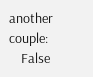another couple:
    False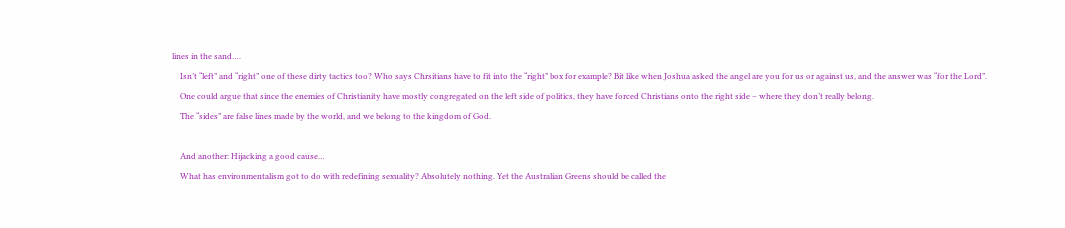lines in the sand….
    Isn’t “left” and “right” one of these dirty tactics too? Who says Chrsitians have to fit into the “right” box for example? Bit like when Joshua asked the angel are you for us or against us, and the answer was “for the Lord”.
    One could argue that since the enemies of Christianity have mostly congregated on the left side of politics, they have forced Christians onto the right side – where they don’t really belong.
    The “sides” are false lines made by the world, and we belong to the kingdom of God.

    And another: Hijacking a good cause…
    What has environmentalism got to do with redefining sexuality? Absolutely nothing. Yet the Australian Greens should be called the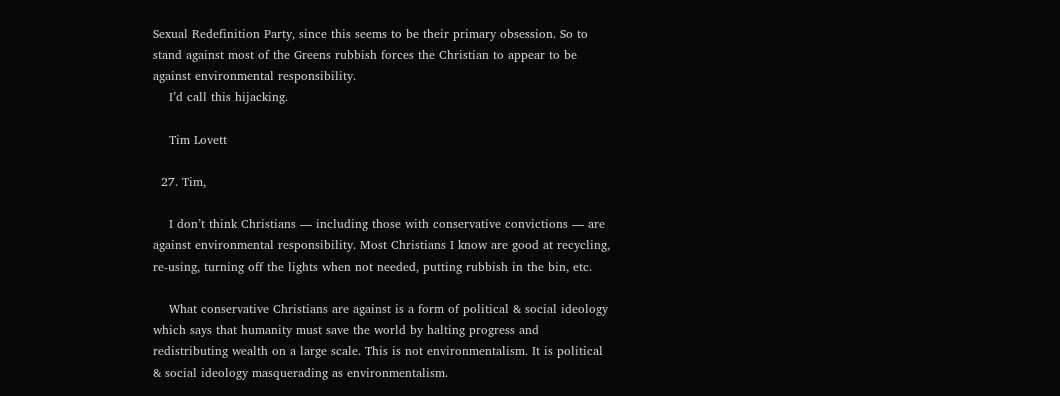Sexual Redefinition Party, since this seems to be their primary obsession. So to stand against most of the Greens rubbish forces the Christian to appear to be against environmental responsibility.
    I’d call this hijacking.

    Tim Lovett

  27. Tim,

    I don’t think Christians — including those with conservative convictions — are against environmental responsibility. Most Christians I know are good at recycling, re-using, turning off the lights when not needed, putting rubbish in the bin, etc.

    What conservative Christians are against is a form of political & social ideology which says that humanity must save the world by halting progress and redistributing wealth on a large scale. This is not environmentalism. It is political & social ideology masquerading as environmentalism.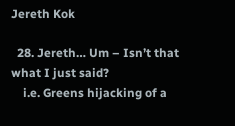Jereth Kok

  28. Jereth… Um – Isn’t that what I just said?
    i.e. Greens hijacking of a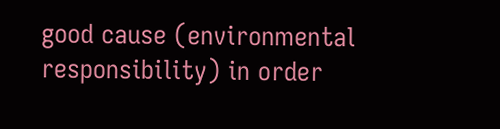good cause (environmental responsibility) in order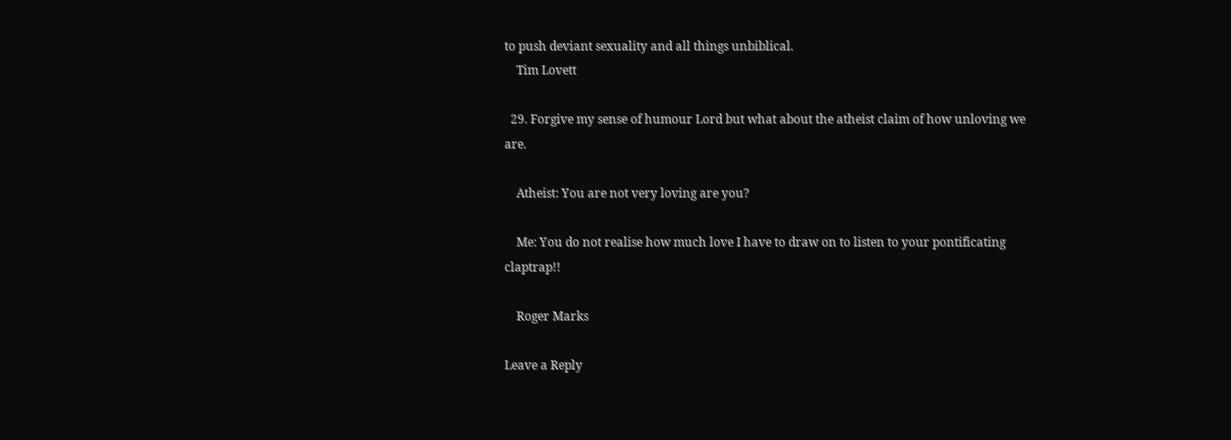to push deviant sexuality and all things unbiblical.
    Tim Lovett

  29. Forgive my sense of humour Lord but what about the atheist claim of how unloving we are.

    Atheist: You are not very loving are you?

    Me: You do not realise how much love I have to draw on to listen to your pontificating claptrap!!

    Roger Marks

Leave a Reply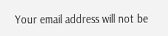Your email address will not be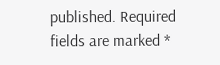published. Required fields are marked *